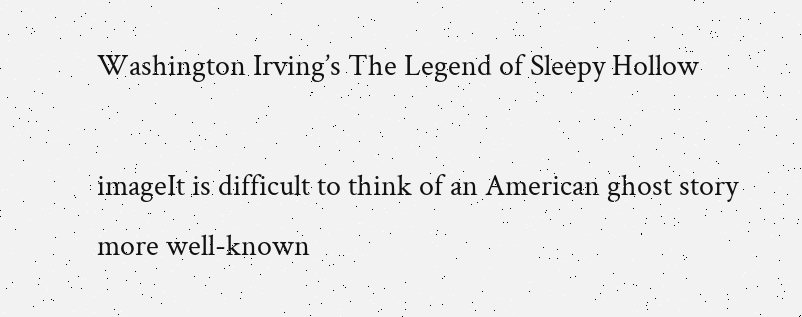Washington Irving’s The Legend of Sleepy Hollow

imageIt is difficult to think of an American ghost story more well-known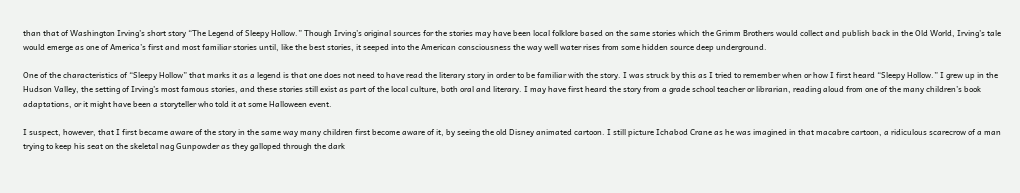than that of Washington Irving’s short story “The Legend of Sleepy Hollow.” Though Irving’s original sources for the stories may have been local folklore based on the same stories which the Grimm Brothers would collect and publish back in the Old World, Irving’s tale would emerge as one of America’s first and most familiar stories until, like the best stories, it seeped into the American consciousness the way well water rises from some hidden source deep underground.

One of the characteristics of “Sleepy Hollow” that marks it as a legend is that one does not need to have read the literary story in order to be familiar with the story. I was struck by this as I tried to remember when or how I first heard “Sleepy Hollow.” I grew up in the Hudson Valley, the setting of Irving’s most famous stories, and these stories still exist as part of the local culture, both oral and literary. I may have first heard the story from a grade school teacher or librarian, reading aloud from one of the many children’s book adaptations, or it might have been a storyteller who told it at some Halloween event.

I suspect, however, that I first became aware of the story in the same way many children first become aware of it, by seeing the old Disney animated cartoon. I still picture Ichabod Crane as he was imagined in that macabre cartoon, a ridiculous scarecrow of a man trying to keep his seat on the skeletal nag Gunpowder as they galloped through the dark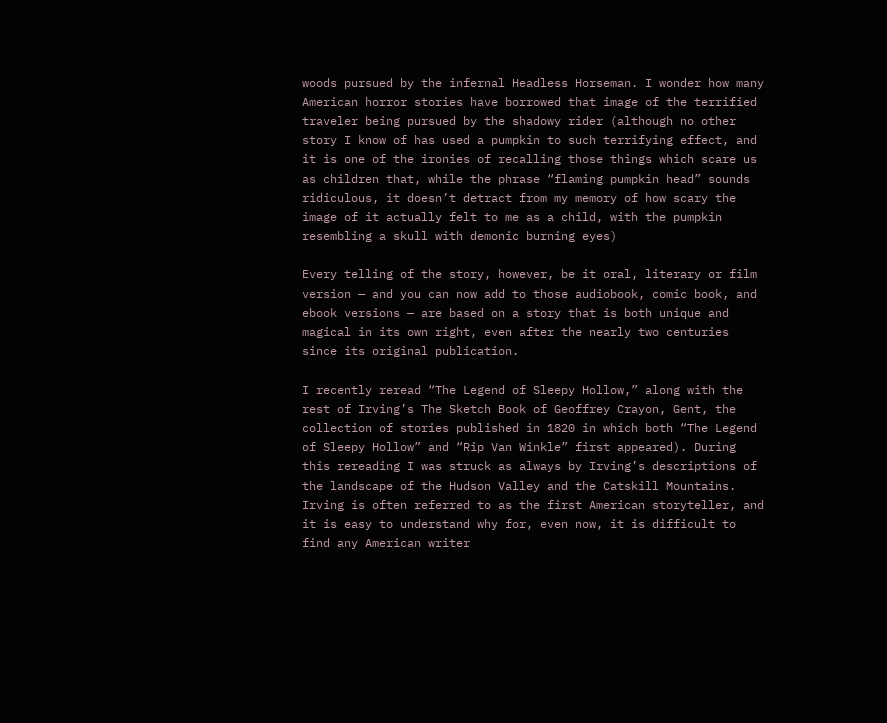woods pursued by the infernal Headless Horseman. I wonder how many American horror stories have borrowed that image of the terrified traveler being pursued by the shadowy rider (although no other story I know of has used a pumpkin to such terrifying effect, and it is one of the ironies of recalling those things which scare us as children that, while the phrase “flaming pumpkin head” sounds ridiculous, it doesn’t detract from my memory of how scary the image of it actually felt to me as a child, with the pumpkin resembling a skull with demonic burning eyes)

Every telling of the story, however, be it oral, literary or film version — and you can now add to those audiobook, comic book, and ebook versions — are based on a story that is both unique and magical in its own right, even after the nearly two centuries since its original publication.

I recently reread “The Legend of Sleepy Hollow,” along with the rest of Irving’s The Sketch Book of Geoffrey Crayon, Gent, the collection of stories published in 1820 in which both “The Legend of Sleepy Hollow” and “Rip Van Winkle” first appeared). During this rereading I was struck as always by Irving’s descriptions of the landscape of the Hudson Valley and the Catskill Mountains. Irving is often referred to as the first American storyteller, and it is easy to understand why for, even now, it is difficult to find any American writer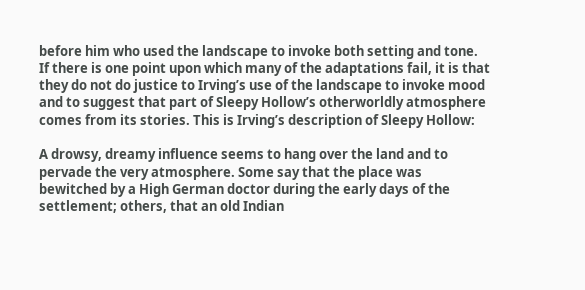before him who used the landscape to invoke both setting and tone. If there is one point upon which many of the adaptations fail, it is that they do not do justice to Irving’s use of the landscape to invoke mood and to suggest that part of Sleepy Hollow’s otherworldly atmosphere comes from its stories. This is Irving’s description of Sleepy Hollow:

A drowsy, dreamy influence seems to hang over the land and to pervade the very atmosphere. Some say that the place was bewitched by a High German doctor during the early days of the settlement; others, that an old Indian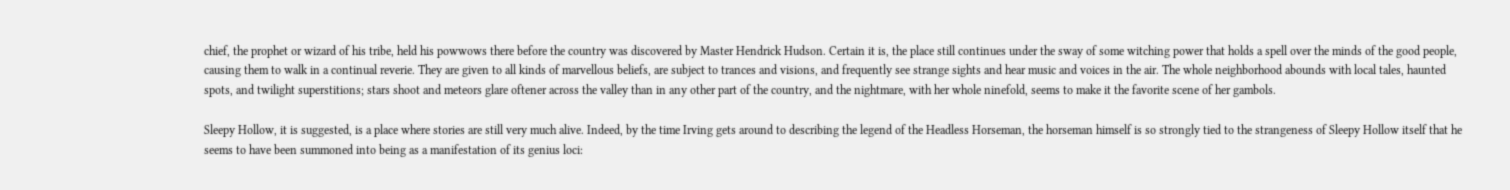chief, the prophet or wizard of his tribe, held his powwows there before the country was discovered by Master Hendrick Hudson. Certain it is, the place still continues under the sway of some witching power that holds a spell over the minds of the good people, causing them to walk in a continual reverie. They are given to all kinds of marvellous beliefs, are subject to trances and visions, and frequently see strange sights and hear music and voices in the air. The whole neighborhood abounds with local tales, haunted spots, and twilight superstitions; stars shoot and meteors glare oftener across the valley than in any other part of the country, and the nightmare, with her whole ninefold, seems to make it the favorite scene of her gambols.

Sleepy Hollow, it is suggested, is a place where stories are still very much alive. Indeed, by the time Irving gets around to describing the legend of the Headless Horseman, the horseman himself is so strongly tied to the strangeness of Sleepy Hollow itself that he seems to have been summoned into being as a manifestation of its genius loci: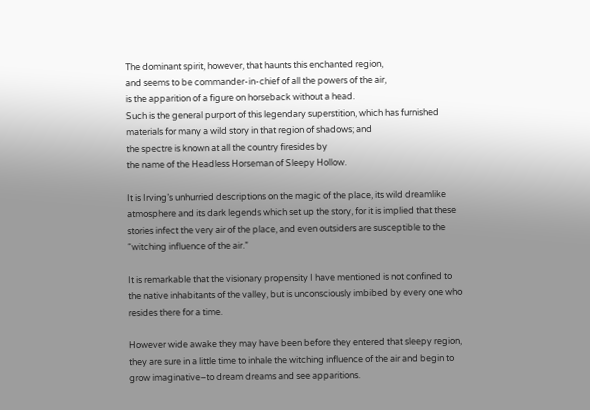The dominant spirit, however, that haunts this enchanted region,
and seems to be commander-in-chief of all the powers of the air,
is the apparition of a figure on horseback without a head.
Such is the general purport of this legendary superstition, which has furnished materials for many a wild story in that region of shadows; and
the spectre is known at all the country firesides by
the name of the Headless Horseman of Sleepy Hollow.

It is Irving’s unhurried descriptions on the magic of the place, its wild dreamlike atmosphere and its dark legends which set up the story, for it is implied that these stories infect the very air of the place, and even outsiders are susceptible to the “witching influence of the air.”

It is remarkable that the visionary propensity I have mentioned is not confined to the native inhabitants of the valley, but is unconsciously imbibed by every one who resides there for a time.

However wide awake they may have been before they entered that sleepy region, they are sure in a little time to inhale the witching influence of the air and begin to grow imaginative–to dream dreams and see apparitions.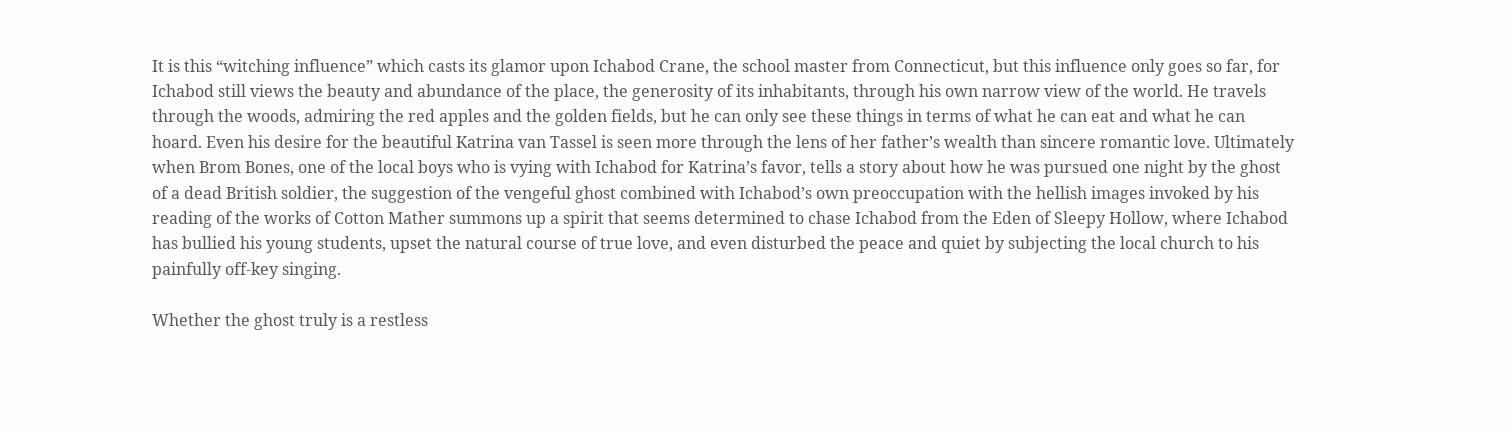It is this “witching influence” which casts its glamor upon Ichabod Crane, the school master from Connecticut, but this influence only goes so far, for Ichabod still views the beauty and abundance of the place, the generosity of its inhabitants, through his own narrow view of the world. He travels through the woods, admiring the red apples and the golden fields, but he can only see these things in terms of what he can eat and what he can hoard. Even his desire for the beautiful Katrina van Tassel is seen more through the lens of her father’s wealth than sincere romantic love. Ultimately when Brom Bones, one of the local boys who is vying with Ichabod for Katrina’s favor, tells a story about how he was pursued one night by the ghost of a dead British soldier, the suggestion of the vengeful ghost combined with Ichabod’s own preoccupation with the hellish images invoked by his reading of the works of Cotton Mather summons up a spirit that seems determined to chase Ichabod from the Eden of Sleepy Hollow, where Ichabod has bullied his young students, upset the natural course of true love, and even disturbed the peace and quiet by subjecting the local church to his painfully off-key singing.

Whether the ghost truly is a restless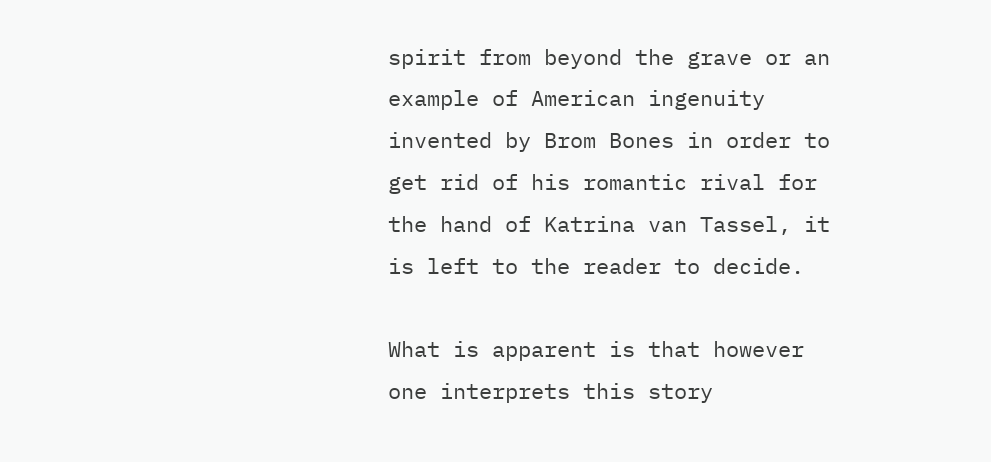spirit from beyond the grave or an example of American ingenuity invented by Brom Bones in order to get rid of his romantic rival for the hand of Katrina van Tassel, it is left to the reader to decide.

What is apparent is that however one interprets this story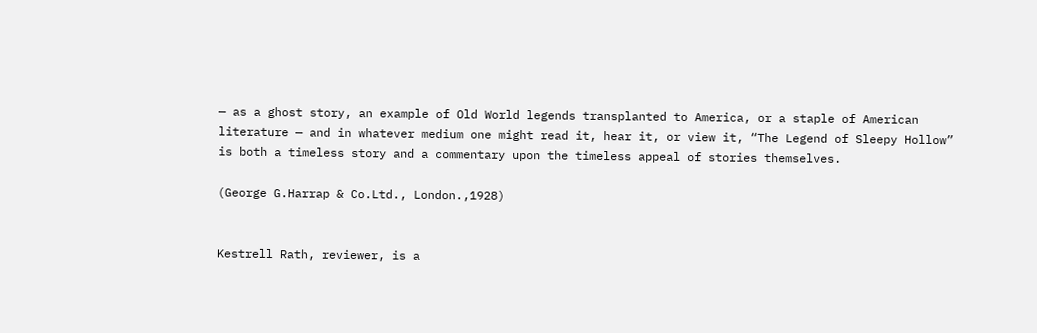— as a ghost story, an example of Old World legends transplanted to America, or a staple of American literature — and in whatever medium one might read it, hear it, or view it, “The Legend of Sleepy Hollow” is both a timeless story and a commentary upon the timeless appeal of stories themselves.

(George G.Harrap & Co.Ltd., London.,1928)


Kestrell Rath, reviewer, is a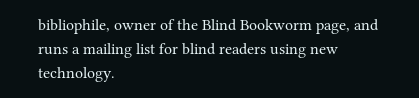bibliophile, owner of the Blind Bookworm page, and runs a mailing list for blind readers using new technology.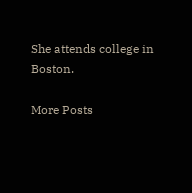She attends college in Boston.

More Posts